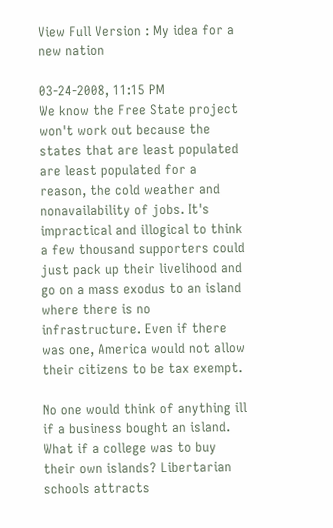View Full Version : My idea for a new nation

03-24-2008, 11:15 PM
We know the Free State project won't work out because the states that are least populated are least populated for a reason, the cold weather and nonavailability of jobs. It's impractical and illogical to think a few thousand supporters could just pack up their livelihood and go on a mass exodus to an island where there is no infrastructure. Even if there was one, America would not allow their citizens to be tax exempt.

No one would think of anything ill if a business bought an island. What if a college was to buy their own islands? Libertarian schools attracts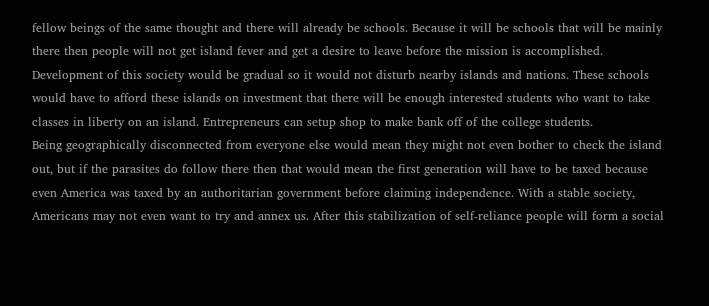fellow beings of the same thought and there will already be schools. Because it will be schools that will be mainly there then people will not get island fever and get a desire to leave before the mission is accomplished. Development of this society would be gradual so it would not disturb nearby islands and nations. These schools would have to afford these islands on investment that there will be enough interested students who want to take classes in liberty on an island. Entrepreneurs can setup shop to make bank off of the college students.
Being geographically disconnected from everyone else would mean they might not even bother to check the island out, but if the parasites do follow there then that would mean the first generation will have to be taxed because even America was taxed by an authoritarian government before claiming independence. With a stable society, Americans may not even want to try and annex us. After this stabilization of self-reliance people will form a social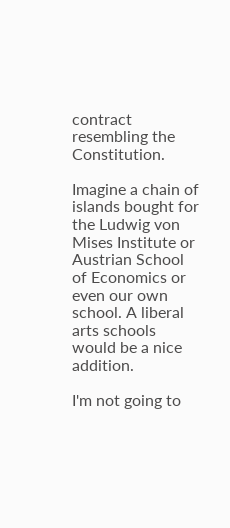contract resembling the Constitution.

Imagine a chain of islands bought for the Ludwig von Mises Institute or Austrian School of Economics or even our own school. A liberal arts schools would be a nice addition.

I'm not going to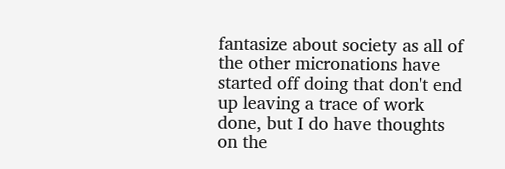fantasize about society as all of the other micronations have started off doing that don't end up leaving a trace of work done, but I do have thoughts on the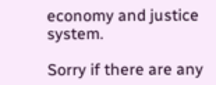economy and justice system.

Sorry if there are any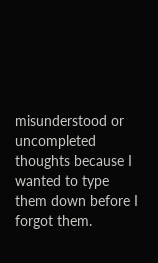misunderstood or uncompleted thoughts because I wanted to type them down before I forgot them.